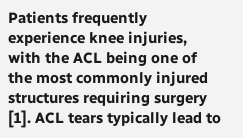Patients frequently experience knee injuries, with the ACL being one of the most commonly injured structures requiring surgery [1]. ACL tears typically lead to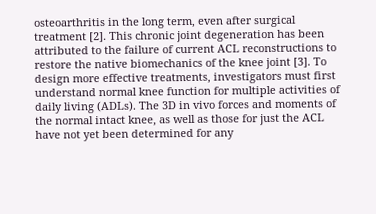osteoarthritis in the long term, even after surgical treatment [2]. This chronic joint degeneration has been attributed to the failure of current ACL reconstructions to restore the native biomechanics of the knee joint [3]. To design more effective treatments, investigators must first understand normal knee function for multiple activities of daily living (ADLs). The 3D in vivo forces and moments of the normal intact knee, as well as those for just the ACL have not yet been determined for any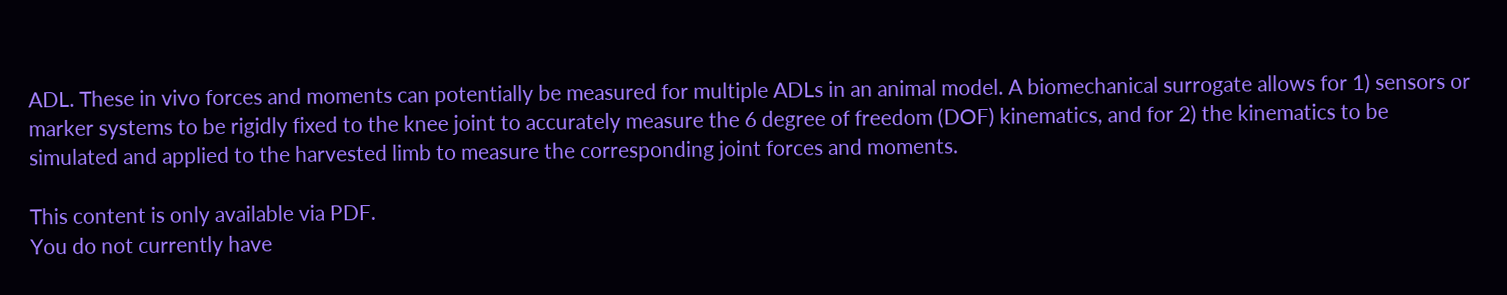ADL. These in vivo forces and moments can potentially be measured for multiple ADLs in an animal model. A biomechanical surrogate allows for 1) sensors or marker systems to be rigidly fixed to the knee joint to accurately measure the 6 degree of freedom (DOF) kinematics, and for 2) the kinematics to be simulated and applied to the harvested limb to measure the corresponding joint forces and moments.

This content is only available via PDF.
You do not currently have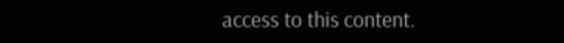access to this content.